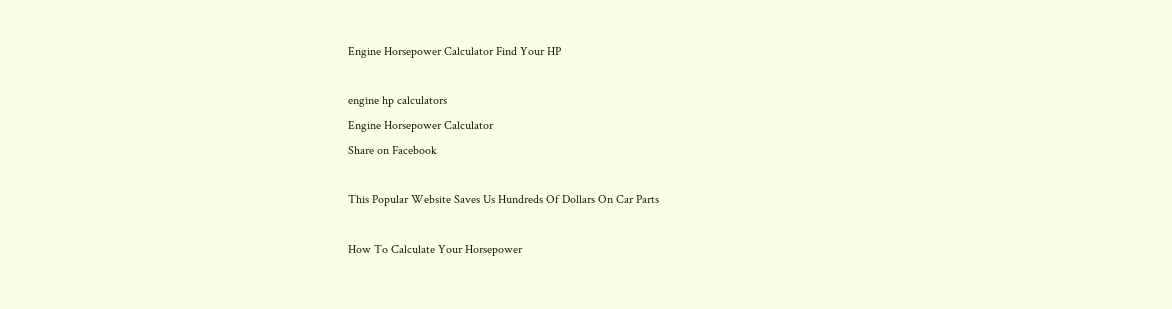Engine Horsepower Calculator Find Your HP

engine hp calculators
Engine Horsepower Calculator
Share on Facebook

This Popular Website Saves Us Hundreds Of Dollars On Car Parts

How To Calculate Your Horsepower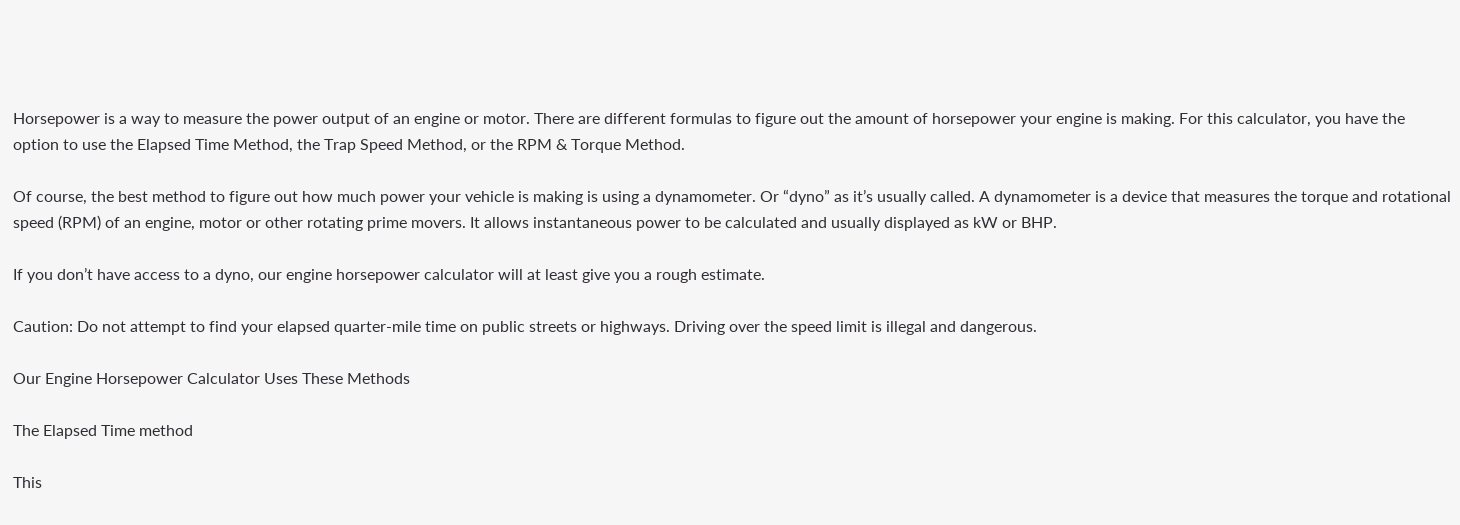Horsepower is a way to measure the power output of an engine or motor. There are different formulas to figure out the amount of horsepower your engine is making. For this calculator, you have the option to use the Elapsed Time Method, the Trap Speed Method, or the RPM & Torque Method.

Of course, the best method to figure out how much power your vehicle is making is using a dynamometer. Or “dyno” as it’s usually called. A dynamometer is a device that measures the torque and rotational speed (RPM) of an engine, motor or other rotating prime movers. It allows instantaneous power to be calculated and usually displayed as kW or BHP.

If you don’t have access to a dyno, our engine horsepower calculator will at least give you a rough estimate.

Caution: Do not attempt to find your elapsed quarter-mile time on public streets or highways. Driving over the speed limit is illegal and dangerous.

Our Engine Horsepower Calculator Uses These Methods

The Elapsed Time method

This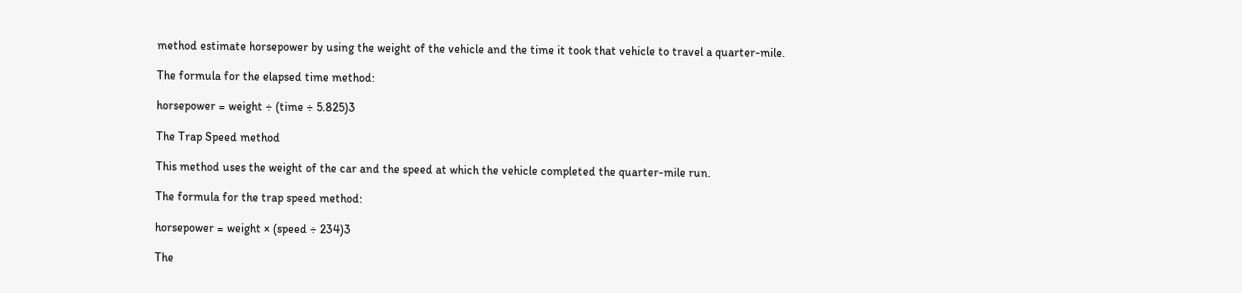method estimate horsepower by using the weight of the vehicle and the time it took that vehicle to travel a quarter-mile.

The formula for the elapsed time method:

horsepower = weight ÷ (time ÷ 5.825)3

The Trap Speed method

This method uses the weight of the car and the speed at which the vehicle completed the quarter-mile run.

The formula for the trap speed method:

horsepower = weight × (speed ÷ 234)3

The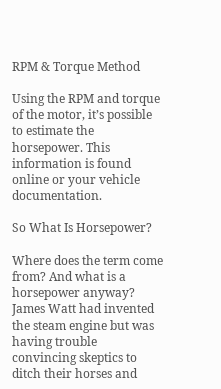RPM & Torque Method

Using the RPM and torque of the motor, it’s possible to estimate the horsepower. This information is found online or your vehicle documentation.

So What Is Horsepower?

Where does the term come from? And what is a horsepower anyway? James Watt had invented the steam engine but was having trouble convincing skeptics to ditch their horses and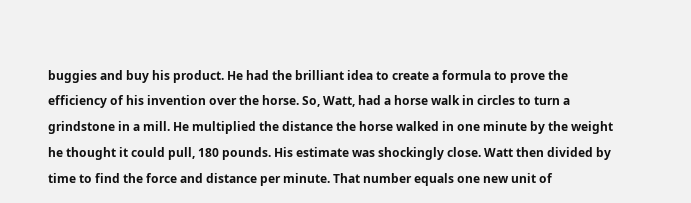buggies and buy his product. He had the brilliant idea to create a formula to prove the efficiency of his invention over the horse. So, Watt, had a horse walk in circles to turn a grindstone in a mill. He multiplied the distance the horse walked in one minute by the weight he thought it could pull, 180 pounds. His estimate was shockingly close. Watt then divided by time to find the force and distance per minute. That number equals one new unit of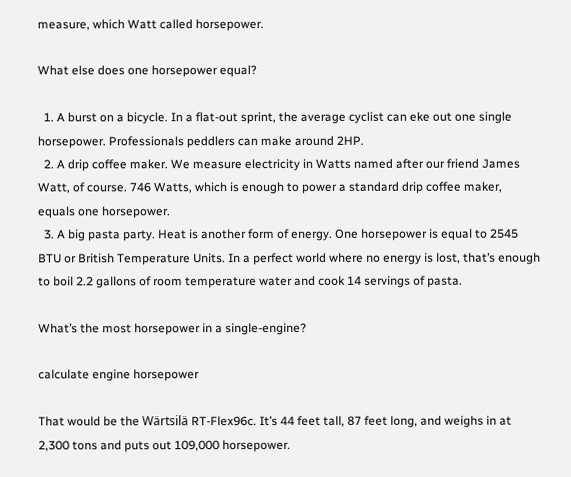measure, which Watt called horsepower.

What else does one horsepower equal?

  1. A burst on a bicycle. In a flat-out sprint, the average cyclist can eke out one single horsepower. Professionals peddlers can make around 2HP.
  2. A drip coffee maker. We measure electricity in Watts named after our friend James Watt, of course. 746 Watts, which is enough to power a standard drip coffee maker, equals one horsepower.
  3. A big pasta party. Heat is another form of energy. One horsepower is equal to 2545 BTU or British Temperature Units. In a perfect world where no energy is lost, that’s enough to boil 2.2 gallons of room temperature water and cook 14 servings of pasta.

What’s the most horsepower in a single-engine?

calculate engine horsepower

That would be the Wärtsilä RT-Flex96c. It’s 44 feet tall, 87 feet long, and weighs in at 2,300 tons and puts out 109,000 horsepower.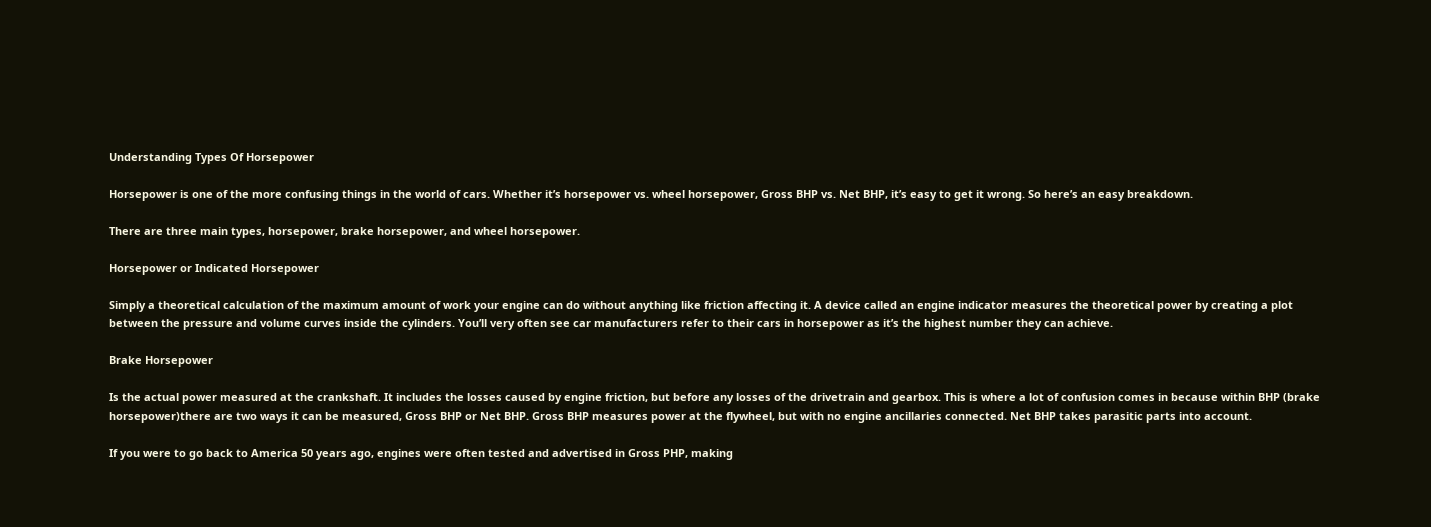Understanding Types Of Horsepower

Horsepower is one of the more confusing things in the world of cars. Whether it’s horsepower vs. wheel horsepower, Gross BHP vs. Net BHP, it’s easy to get it wrong. So here’s an easy breakdown.

There are three main types, horsepower, brake horsepower, and wheel horsepower.

Horsepower or Indicated Horsepower

Simply a theoretical calculation of the maximum amount of work your engine can do without anything like friction affecting it. A device called an engine indicator measures the theoretical power by creating a plot between the pressure and volume curves inside the cylinders. You’ll very often see car manufacturers refer to their cars in horsepower as it’s the highest number they can achieve.

Brake Horsepower

Is the actual power measured at the crankshaft. It includes the losses caused by engine friction, but before any losses of the drivetrain and gearbox. This is where a lot of confusion comes in because within BHP (brake horsepower)there are two ways it can be measured, Gross BHP or Net BHP. Gross BHP measures power at the flywheel, but with no engine ancillaries connected. Net BHP takes parasitic parts into account.

If you were to go back to America 50 years ago, engines were often tested and advertised in Gross PHP, making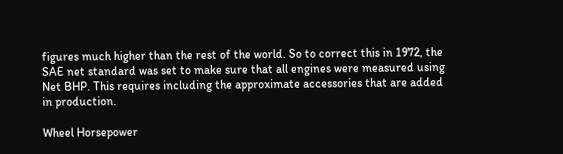figures much higher than the rest of the world. So to correct this in 1972, the SAE net standard was set to make sure that all engines were measured using Net BHP. This requires including the approximate accessories that are added in production.

Wheel Horsepower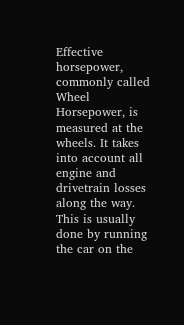Effective horsepower, commonly called Wheel Horsepower, is measured at the wheels. It takes into account all engine and drivetrain losses along the way. This is usually done by running the car on the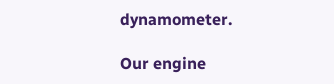dynamometer.

Our engine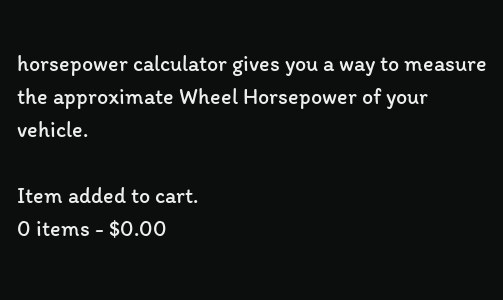horsepower calculator gives you a way to measure the approximate Wheel Horsepower of your vehicle.

Item added to cart.
0 items - $0.00